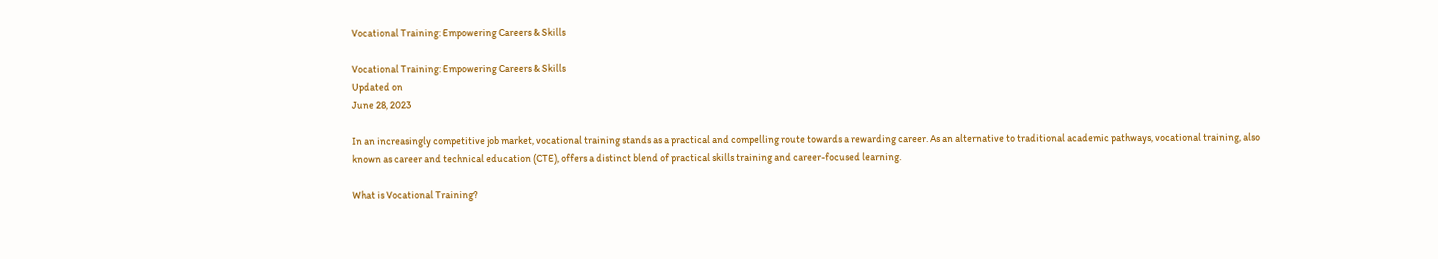Vocational Training: Empowering Careers & Skills

Vocational Training: Empowering Careers & Skills
Updated on
June 28, 2023

In an increasingly competitive job market, vocational training stands as a practical and compelling route towards a rewarding career. As an alternative to traditional academic pathways, vocational training, also known as career and technical education (CTE), offers a distinct blend of practical skills training and career-focused learning.

What is Vocational Training?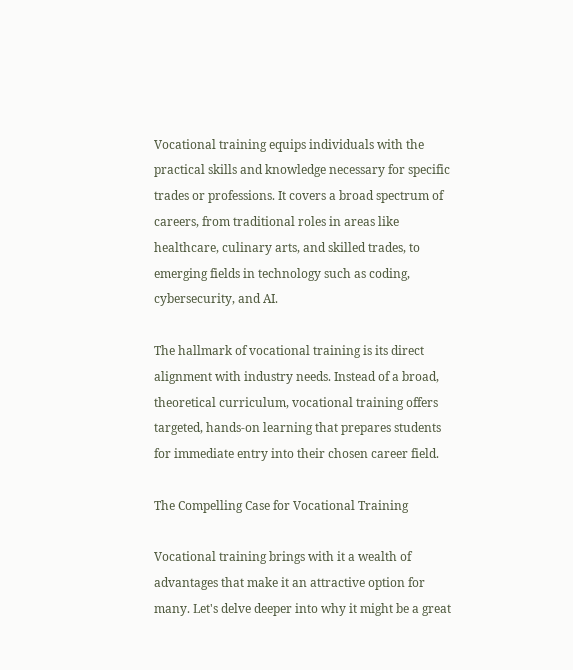Vocational training equips individuals with the practical skills and knowledge necessary for specific trades or professions. It covers a broad spectrum of careers, from traditional roles in areas like healthcare, culinary arts, and skilled trades, to emerging fields in technology such as coding, cybersecurity, and AI.

The hallmark of vocational training is its direct alignment with industry needs. Instead of a broad, theoretical curriculum, vocational training offers targeted, hands-on learning that prepares students for immediate entry into their chosen career field.

The Compelling Case for Vocational Training

Vocational training brings with it a wealth of advantages that make it an attractive option for many. Let's delve deeper into why it might be a great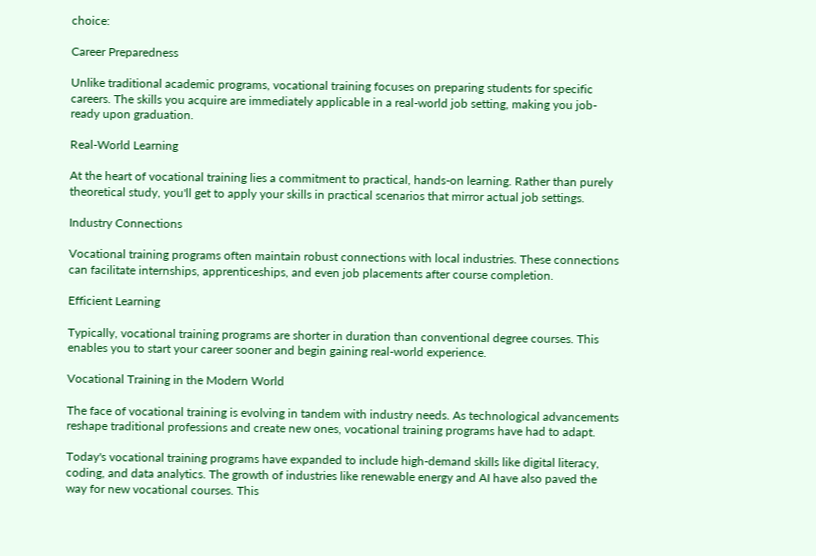choice:

Career Preparedness

Unlike traditional academic programs, vocational training focuses on preparing students for specific careers. The skills you acquire are immediately applicable in a real-world job setting, making you job-ready upon graduation.

Real-World Learning

At the heart of vocational training lies a commitment to practical, hands-on learning. Rather than purely theoretical study, you'll get to apply your skills in practical scenarios that mirror actual job settings.

Industry Connections

Vocational training programs often maintain robust connections with local industries. These connections can facilitate internships, apprenticeships, and even job placements after course completion.

Efficient Learning

Typically, vocational training programs are shorter in duration than conventional degree courses. This enables you to start your career sooner and begin gaining real-world experience.

Vocational Training in the Modern World

The face of vocational training is evolving in tandem with industry needs. As technological advancements reshape traditional professions and create new ones, vocational training programs have had to adapt.

Today's vocational training programs have expanded to include high-demand skills like digital literacy, coding, and data analytics. The growth of industries like renewable energy and AI have also paved the way for new vocational courses. This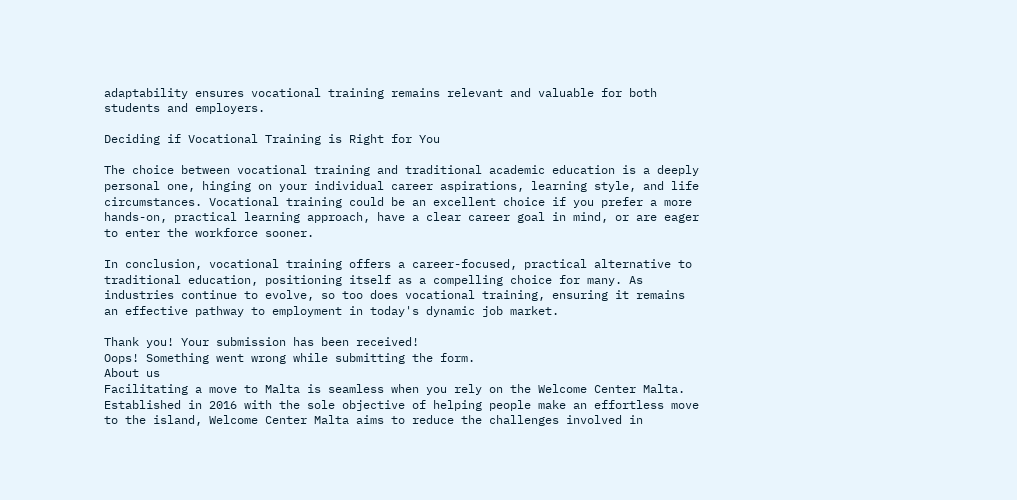adaptability ensures vocational training remains relevant and valuable for both students and employers.

Deciding if Vocational Training is Right for You

The choice between vocational training and traditional academic education is a deeply personal one, hinging on your individual career aspirations, learning style, and life circumstances. Vocational training could be an excellent choice if you prefer a more hands-on, practical learning approach, have a clear career goal in mind, or are eager to enter the workforce sooner.

In conclusion, vocational training offers a career-focused, practical alternative to traditional education, positioning itself as a compelling choice for many. As industries continue to evolve, so too does vocational training, ensuring it remains an effective pathway to employment in today's dynamic job market.

Thank you! Your submission has been received!
Oops! Something went wrong while submitting the form.
About us
Facilitating a move to Malta is seamless when you rely on the Welcome Center Malta. Established in 2016 with the sole objective of helping people make an effortless move to the island, Welcome Center Malta aims to reduce the challenges involved in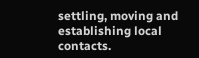settling, moving and establishing local contacts.